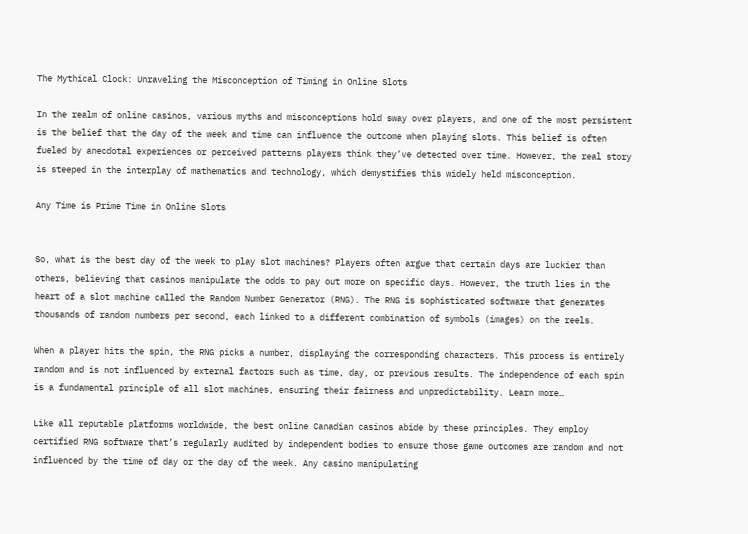The Mythical Clock: Unraveling the Misconception of Timing in Online Slots

In the realm of online casinos, various myths and misconceptions hold sway over players, and one of the most persistent is the belief that the day of the week and time can influence the outcome when playing slots. This belief is often fueled by anecdotal experiences or perceived patterns players think they’ve detected over time. However, the real story is steeped in the interplay of mathematics and technology, which demystifies this widely held misconception.

Any Time is Prime Time in Online Slots


So, what is the best day of the week to play slot machines? Players often argue that certain days are luckier than others, believing that casinos manipulate the odds to pay out more on specific days. However, the truth lies in the heart of a slot machine called the Random Number Generator (RNG). The RNG is sophisticated software that generates thousands of random numbers per second, each linked to a different combination of symbols (images) on the reels.

When a player hits the spin, the RNG picks a number, displaying the corresponding characters. This process is entirely random and is not influenced by external factors such as time, day, or previous results. The independence of each spin is a fundamental principle of all slot machines, ensuring their fairness and unpredictability. Learn more…

Like all reputable platforms worldwide, the best online Canadian casinos abide by these principles. They employ certified RNG software that’s regularly audited by independent bodies to ensure those game outcomes are random and not influenced by the time of day or the day of the week. Any casino manipulating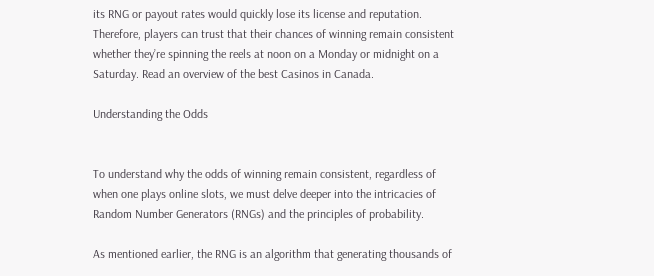its RNG or payout rates would quickly lose its license and reputation. Therefore, players can trust that their chances of winning remain consistent whether they’re spinning the reels at noon on a Monday or midnight on a Saturday. Read an overview of the best Casinos in Canada.

Understanding the Odds


To understand why the odds of winning remain consistent, regardless of when one plays online slots, we must delve deeper into the intricacies of Random Number Generators (RNGs) and the principles of probability.

As mentioned earlier, the RNG is an algorithm that generating thousands of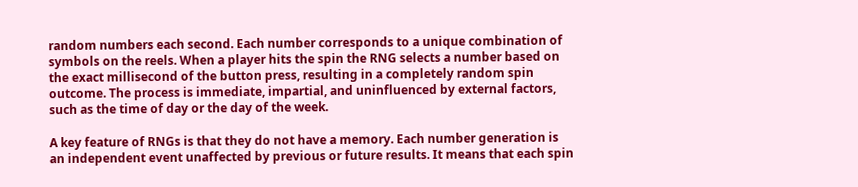random numbers each second. Each number corresponds to a unique combination of symbols on the reels. When a player hits the spin the RNG selects a number based on the exact millisecond of the button press, resulting in a completely random spin outcome. The process is immediate, impartial, and uninfluenced by external factors, such as the time of day or the day of the week.

A key feature of RNGs is that they do not have a memory. Each number generation is an independent event unaffected by previous or future results. It means that each spin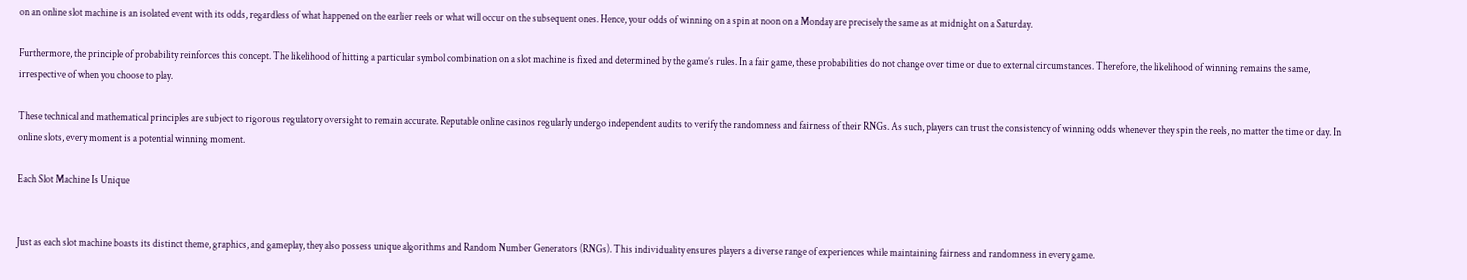on an online slot machine is an isolated event with its odds, regardless of what happened on the earlier reels or what will occur on the subsequent ones. Hence, your odds of winning on a spin at noon on a Monday are precisely the same as at midnight on a Saturday.

Furthermore, the principle of probability reinforces this concept. The likelihood of hitting a particular symbol combination on a slot machine is fixed and determined by the game’s rules. In a fair game, these probabilities do not change over time or due to external circumstances. Therefore, the likelihood of winning remains the same, irrespective of when you choose to play.

These technical and mathematical principles are subject to rigorous regulatory oversight to remain accurate. Reputable online casinos regularly undergo independent audits to verify the randomness and fairness of their RNGs. As such, players can trust the consistency of winning odds whenever they spin the reels, no matter the time or day. In online slots, every moment is a potential winning moment.

Each Slot Machine Is Unique


Just as each slot machine boasts its distinct theme, graphics, and gameplay, they also possess unique algorithms and Random Number Generators (RNGs). This individuality ensures players a diverse range of experiences while maintaining fairness and randomness in every game.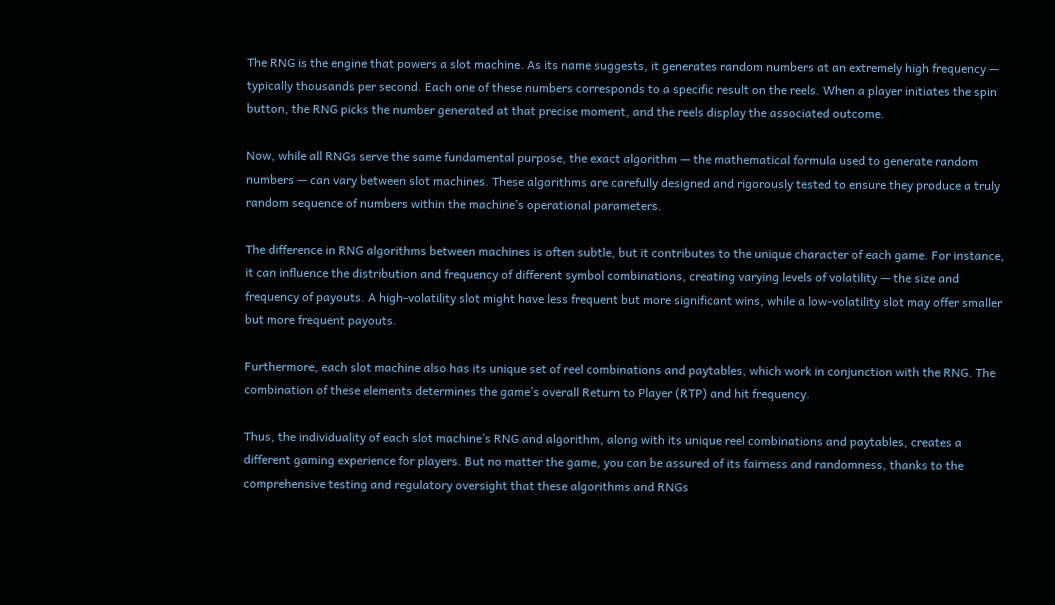The RNG is the engine that powers a slot machine. As its name suggests, it generates random numbers at an extremely high frequency — typically thousands per second. Each one of these numbers corresponds to a specific result on the reels. When a player initiates the spin button, the RNG picks the number generated at that precise moment, and the reels display the associated outcome.

Now, while all RNGs serve the same fundamental purpose, the exact algorithm — the mathematical formula used to generate random numbers — can vary between slot machines. These algorithms are carefully designed and rigorously tested to ensure they produce a truly random sequence of numbers within the machine’s operational parameters.

The difference in RNG algorithms between machines is often subtle, but it contributes to the unique character of each game. For instance, it can influence the distribution and frequency of different symbol combinations, creating varying levels of volatility — the size and frequency of payouts. A high-volatility slot might have less frequent but more significant wins, while a low-volatility slot may offer smaller but more frequent payouts.

Furthermore, each slot machine also has its unique set of reel combinations and paytables, which work in conjunction with the RNG. The combination of these elements determines the game’s overall Return to Player (RTP) and hit frequency.

Thus, the individuality of each slot machine’s RNG and algorithm, along with its unique reel combinations and paytables, creates a different gaming experience for players. But no matter the game, you can be assured of its fairness and randomness, thanks to the comprehensive testing and regulatory oversight that these algorithms and RNGs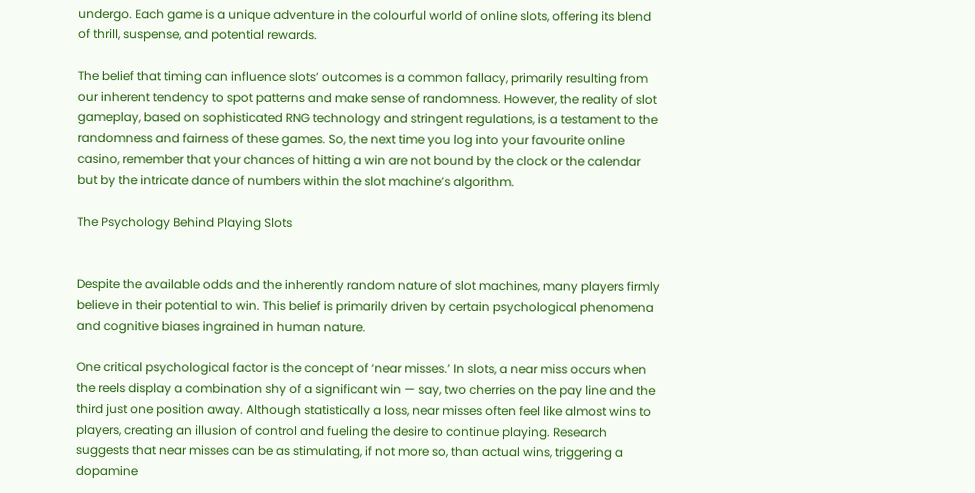undergo. Each game is a unique adventure in the colourful world of online slots, offering its blend of thrill, suspense, and potential rewards.

The belief that timing can influence slots’ outcomes is a common fallacy, primarily resulting from our inherent tendency to spot patterns and make sense of randomness. However, the reality of slot gameplay, based on sophisticated RNG technology and stringent regulations, is a testament to the randomness and fairness of these games. So, the next time you log into your favourite online casino, remember that your chances of hitting a win are not bound by the clock or the calendar but by the intricate dance of numbers within the slot machine’s algorithm.

The Psychology Behind Playing Slots


Despite the available odds and the inherently random nature of slot machines, many players firmly believe in their potential to win. This belief is primarily driven by certain psychological phenomena and cognitive biases ingrained in human nature.

One critical psychological factor is the concept of ‘near misses.’ In slots, a near miss occurs when the reels display a combination shy of a significant win — say, two cherries on the pay line and the third just one position away. Although statistically a loss, near misses often feel like almost wins to players, creating an illusion of control and fueling the desire to continue playing. Research suggests that near misses can be as stimulating, if not more so, than actual wins, triggering a dopamine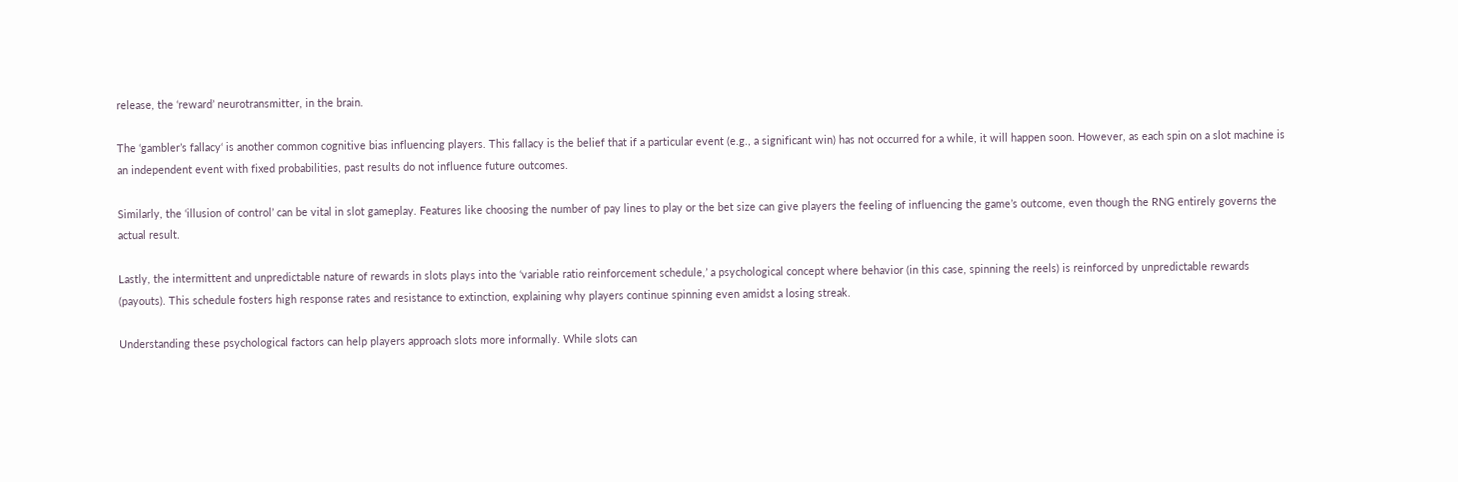release, the ‘reward’ neurotransmitter, in the brain.

The ‘gambler’s fallacy‘ is another common cognitive bias influencing players. This fallacy is the belief that if a particular event (e.g., a significant win) has not occurred for a while, it will happen soon. However, as each spin on a slot machine is an independent event with fixed probabilities, past results do not influence future outcomes.

Similarly, the ‘illusion of control’ can be vital in slot gameplay. Features like choosing the number of pay lines to play or the bet size can give players the feeling of influencing the game’s outcome, even though the RNG entirely governs the actual result.

Lastly, the intermittent and unpredictable nature of rewards in slots plays into the ‘variable ratio reinforcement schedule,’ a psychological concept where behavior (in this case, spinning the reels) is reinforced by unpredictable rewards (payouts). This schedule fosters high response rates and resistance to extinction, explaining why players continue spinning even amidst a losing streak.

Understanding these psychological factors can help players approach slots more informally. While slots can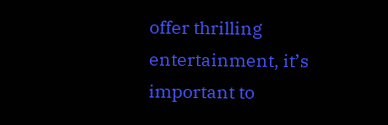offer thrilling entertainment, it’s important to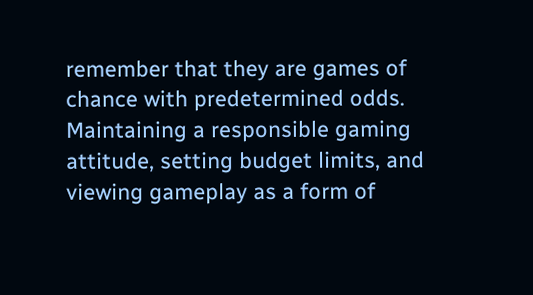remember that they are games of chance with predetermined odds. Maintaining a responsible gaming attitude, setting budget limits, and viewing gameplay as a form of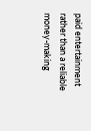paid entertainment rather than a reliable money-making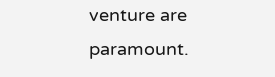venture are paramount.